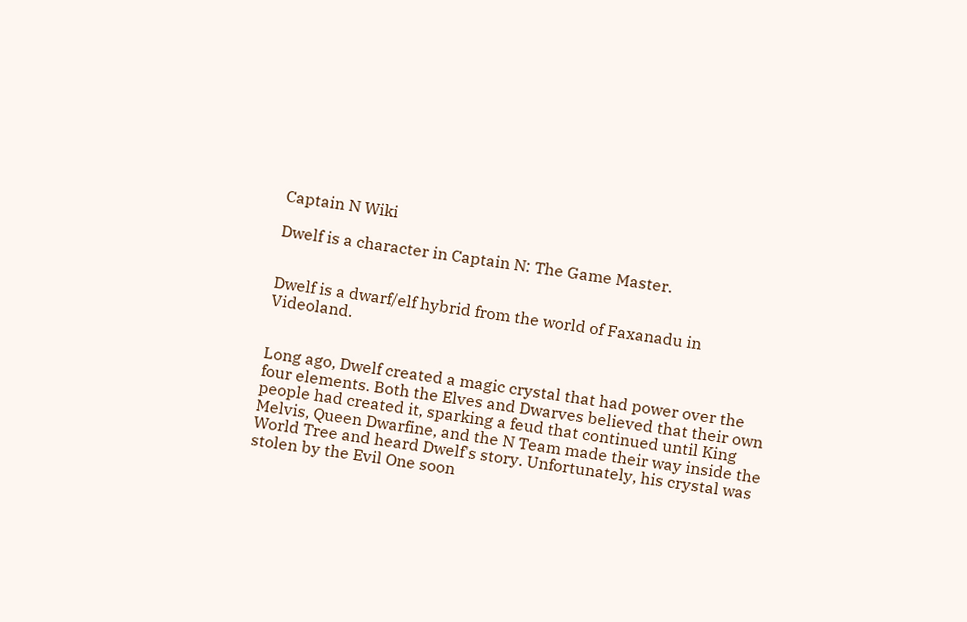Captain N Wiki

Dwelf is a character in Captain N: The Game Master.


Dwelf is a dwarf/elf hybrid from the world of Faxanadu in Videoland.


Long ago, Dwelf created a magic crystal that had power over the four elements. Both the Elves and Dwarves believed that their own people had created it, sparking a feud that continued until King Melvis, Queen Dwarfine, and the N Team made their way inside the World Tree and heard Dwelf's story. Unfortunately, his crystal was stolen by the Evil One soon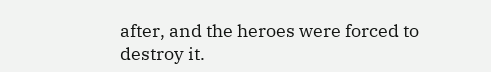after, and the heroes were forced to destroy it.